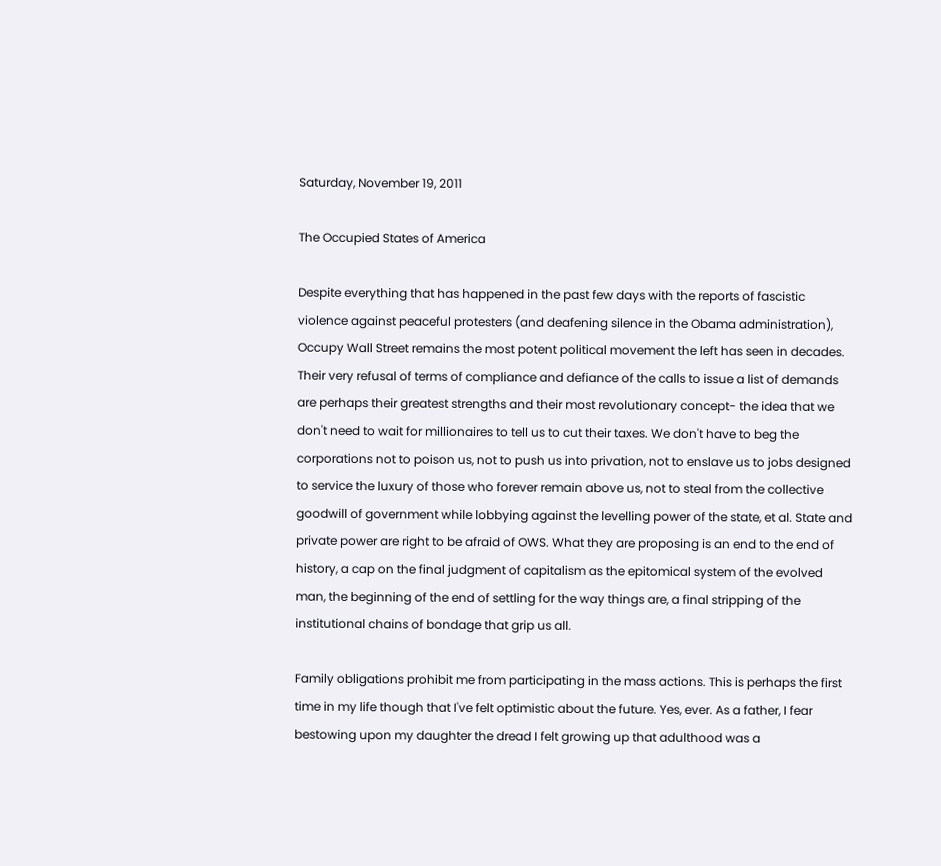Saturday, November 19, 2011

The Occupied States of America

Despite everything that has happened in the past few days with the reports of fascistic violence against peaceful protesters (and deafening silence in the Obama administration), Occupy Wall Street remains the most potent political movement the left has seen in decades. Their very refusal of terms of compliance and defiance of the calls to issue a list of demands are perhaps their greatest strengths and their most revolutionary concept- the idea that we don't need to wait for millionaires to tell us to cut their taxes. We don't have to beg the corporations not to poison us, not to push us into privation, not to enslave us to jobs designed to service the luxury of those who forever remain above us, not to steal from the collective goodwill of government while lobbying against the levelling power of the state, et al. State and private power are right to be afraid of OWS. What they are proposing is an end to the end of history, a cap on the final judgment of capitalism as the epitomical system of the evolved man, the beginning of the end of settling for the way things are, a final stripping of the institutional chains of bondage that grip us all.

Family obligations prohibit me from participating in the mass actions. This is perhaps the first time in my life though that I've felt optimistic about the future. Yes, ever. As a father, I fear bestowing upon my daughter the dread I felt growing up that adulthood was a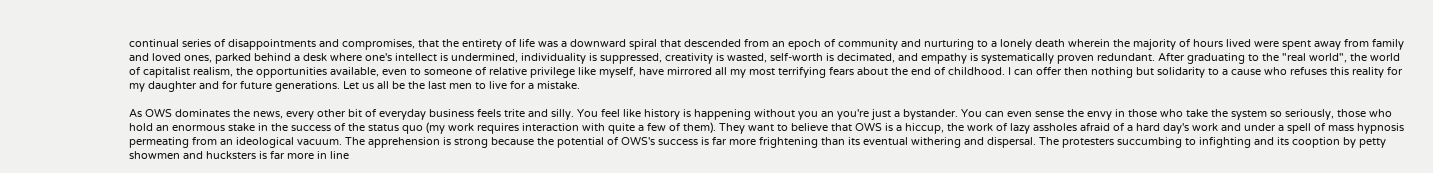continual series of disappointments and compromises, that the entirety of life was a downward spiral that descended from an epoch of community and nurturing to a lonely death wherein the majority of hours lived were spent away from family and loved ones, parked behind a desk where one's intellect is undermined, individuality is suppressed, creativity is wasted, self-worth is decimated, and empathy is systematically proven redundant. After graduating to the "real world", the world of capitalist realism, the opportunities available, even to someone of relative privilege like myself, have mirrored all my most terrifying fears about the end of childhood. I can offer then nothing but solidarity to a cause who refuses this reality for my daughter and for future generations. Let us all be the last men to live for a mistake.

As OWS dominates the news, every other bit of everyday business feels trite and silly. You feel like history is happening without you an you're just a bystander. You can even sense the envy in those who take the system so seriously, those who hold an enormous stake in the success of the status quo (my work requires interaction with quite a few of them). They want to believe that OWS is a hiccup, the work of lazy assholes afraid of a hard day's work and under a spell of mass hypnosis permeating from an ideological vacuum. The apprehension is strong because the potential of OWS's success is far more frightening than its eventual withering and dispersal. The protesters succumbing to infighting and its cooption by petty showmen and hucksters is far more in line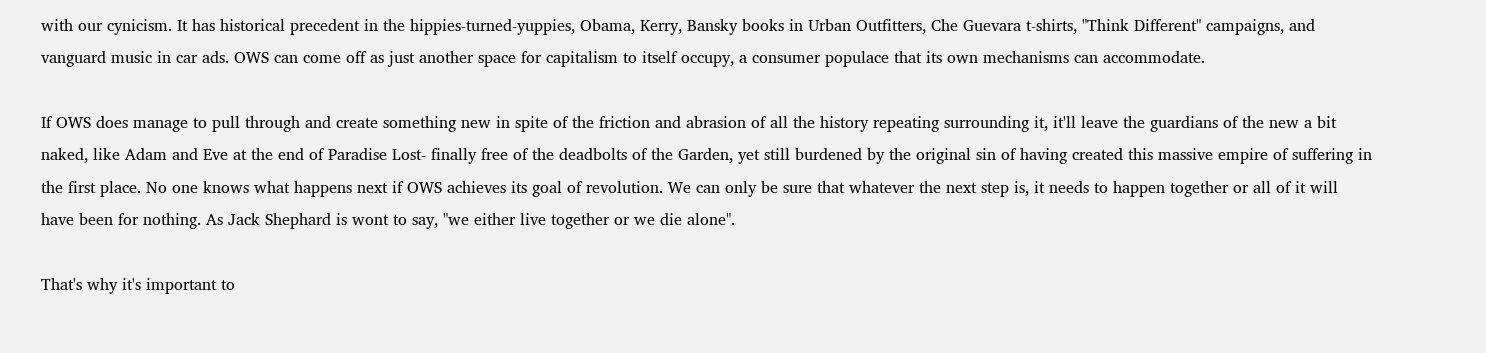with our cynicism. It has historical precedent in the hippies-turned-yuppies, Obama, Kerry, Bansky books in Urban Outfitters, Che Guevara t-shirts, "Think Different" campaigns, and vanguard music in car ads. OWS can come off as just another space for capitalism to itself occupy, a consumer populace that its own mechanisms can accommodate.

If OWS does manage to pull through and create something new in spite of the friction and abrasion of all the history repeating surrounding it, it'll leave the guardians of the new a bit naked, like Adam and Eve at the end of Paradise Lost- finally free of the deadbolts of the Garden, yet still burdened by the original sin of having created this massive empire of suffering in the first place. No one knows what happens next if OWS achieves its goal of revolution. We can only be sure that whatever the next step is, it needs to happen together or all of it will have been for nothing. As Jack Shephard is wont to say, "we either live together or we die alone".

That's why it's important to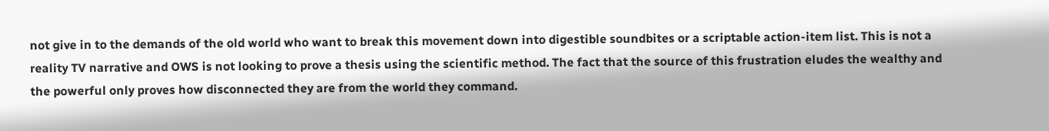not give in to the demands of the old world who want to break this movement down into digestible soundbites or a scriptable action-item list. This is not a reality TV narrative and OWS is not looking to prove a thesis using the scientific method. The fact that the source of this frustration eludes the wealthy and the powerful only proves how disconnected they are from the world they command.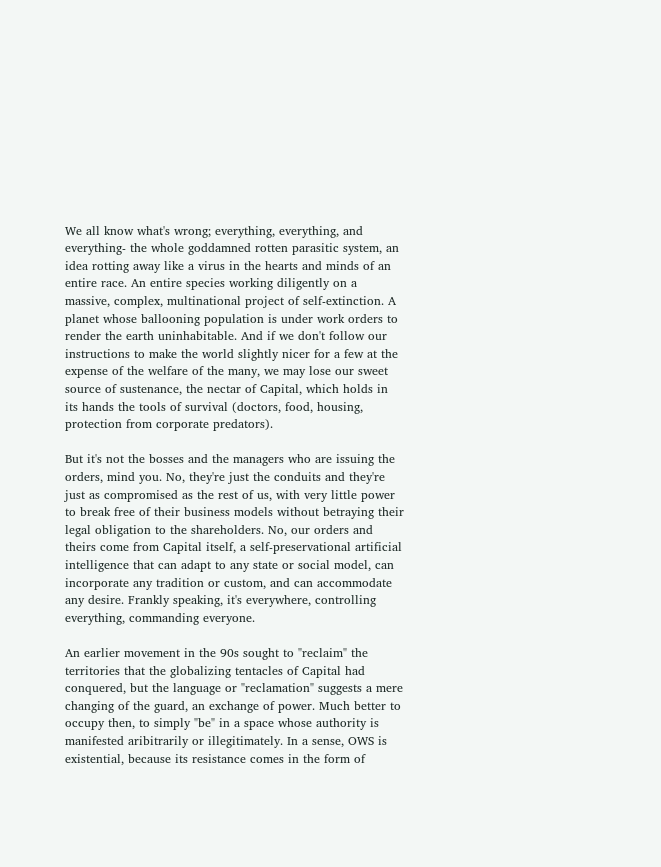We all know what's wrong; everything, everything, and everything- the whole goddamned rotten parasitic system, an idea rotting away like a virus in the hearts and minds of an entire race. An entire species working diligently on a massive, complex, multinational project of self-extinction. A planet whose ballooning population is under work orders to render the earth uninhabitable. And if we don't follow our instructions to make the world slightly nicer for a few at the expense of the welfare of the many, we may lose our sweet source of sustenance, the nectar of Capital, which holds in its hands the tools of survival (doctors, food, housing, protection from corporate predators).

But it's not the bosses and the managers who are issuing the orders, mind you. No, they're just the conduits and they're just as compromised as the rest of us, with very little power to break free of their business models without betraying their legal obligation to the shareholders. No, our orders and theirs come from Capital itself, a self-preservational artificial intelligence that can adapt to any state or social model, can incorporate any tradition or custom, and can accommodate any desire. Frankly speaking, it's everywhere, controlling everything, commanding everyone.

An earlier movement in the 90s sought to "reclaim" the territories that the globalizing tentacles of Capital had conquered, but the language or "reclamation" suggests a mere changing of the guard, an exchange of power. Much better to occupy then, to simply "be" in a space whose authority is manifested aribitrarily or illegitimately. In a sense, OWS is existential, because its resistance comes in the form of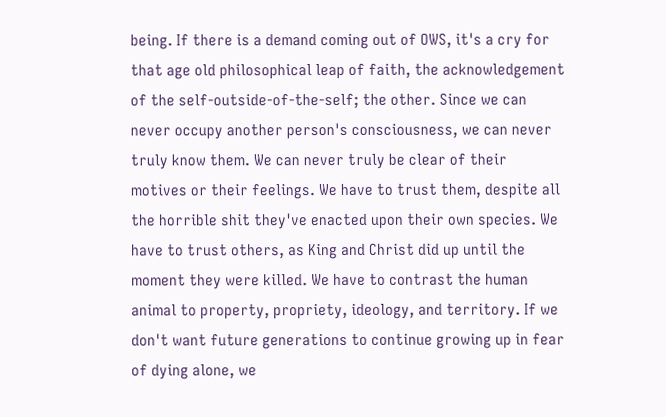being. If there is a demand coming out of OWS, it's a cry for that age old philosophical leap of faith, the acknowledgement of the self-outside-of-the-self; the other. Since we can never occupy another person's consciousness, we can never truly know them. We can never truly be clear of their motives or their feelings. We have to trust them, despite all the horrible shit they've enacted upon their own species. We have to trust others, as King and Christ did up until the moment they were killed. We have to contrast the human animal to property, propriety, ideology, and territory. If we don't want future generations to continue growing up in fear of dying alone, we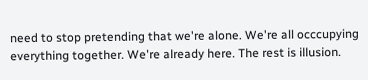need to stop pretending that we're alone. We're all occcupying everything together. We're already here. The rest is illusion.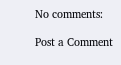No comments:

Post a Comment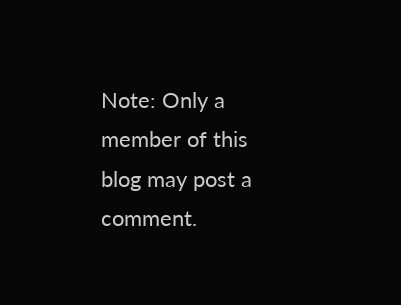Note: Only a member of this blog may post a comment.